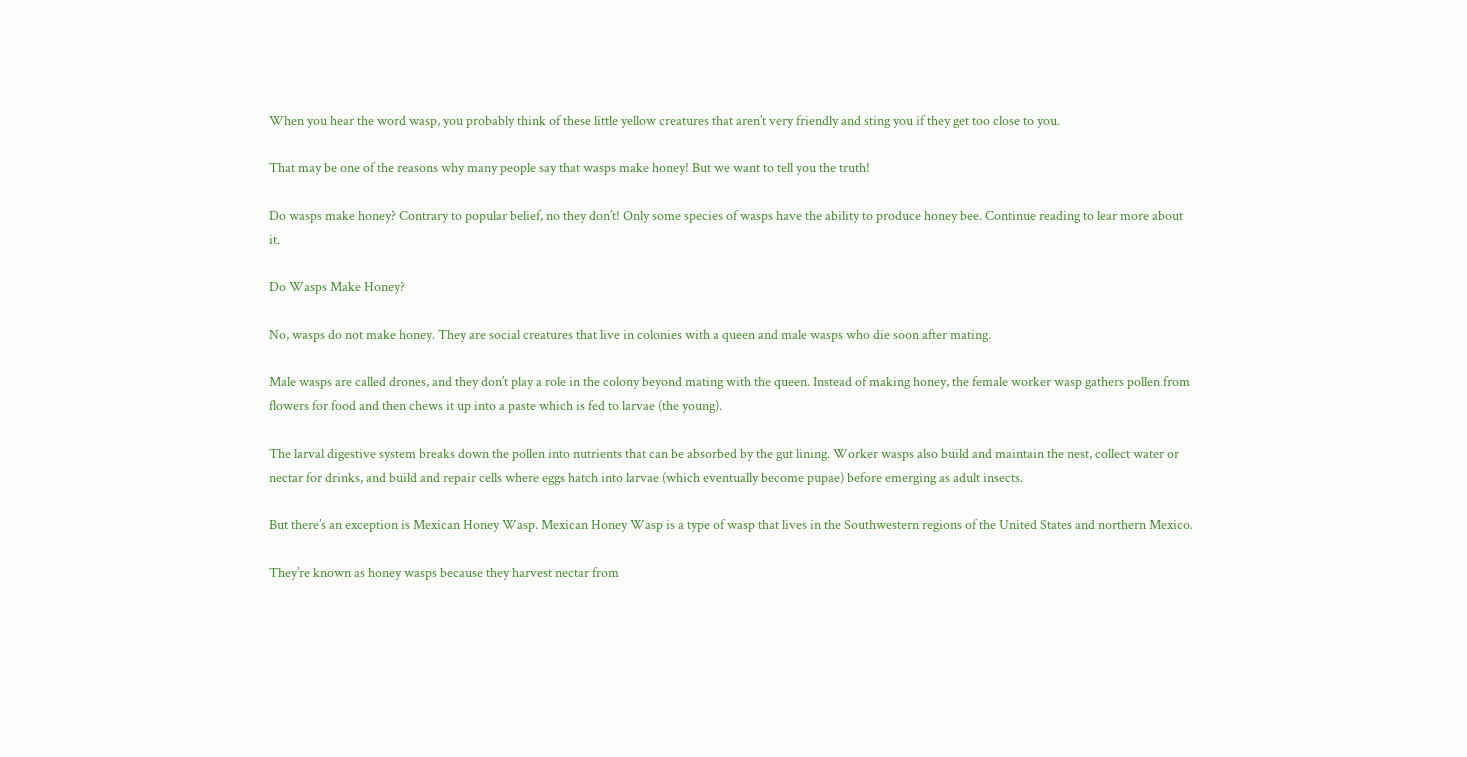When you hear the word wasp, you probably think of these little yellow creatures that aren’t very friendly and sting you if they get too close to you.

That may be one of the reasons why many people say that wasps make honey! But we want to tell you the truth!

Do wasps make honey? Contrary to popular belief, no they don’t! Only some species of wasps have the ability to produce honey bee. Continue reading to lear more about it.

Do Wasps Make Honey?

No, wasps do not make honey. They are social creatures that live in colonies with a queen and male wasps who die soon after mating.

Male wasps are called drones, and they don’t play a role in the colony beyond mating with the queen. Instead of making honey, the female worker wasp gathers pollen from flowers for food and then chews it up into a paste which is fed to larvae (the young).

The larval digestive system breaks down the pollen into nutrients that can be absorbed by the gut lining. Worker wasps also build and maintain the nest, collect water or nectar for drinks, and build and repair cells where eggs hatch into larvae (which eventually become pupae) before emerging as adult insects.

But there’s an exception is Mexican Honey Wasp. Mexican Honey Wasp is a type of wasp that lives in the Southwestern regions of the United States and northern Mexico.

They’re known as honey wasps because they harvest nectar from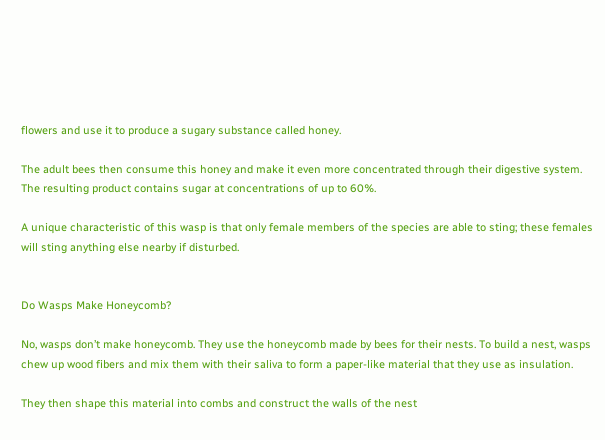flowers and use it to produce a sugary substance called honey.

The adult bees then consume this honey and make it even more concentrated through their digestive system. The resulting product contains sugar at concentrations of up to 60%.

A unique characteristic of this wasp is that only female members of the species are able to sting; these females will sting anything else nearby if disturbed.


Do Wasps Make Honeycomb?

No, wasps don’t make honeycomb. They use the honeycomb made by bees for their nests. To build a nest, wasps chew up wood fibers and mix them with their saliva to form a paper-like material that they use as insulation.

They then shape this material into combs and construct the walls of the nest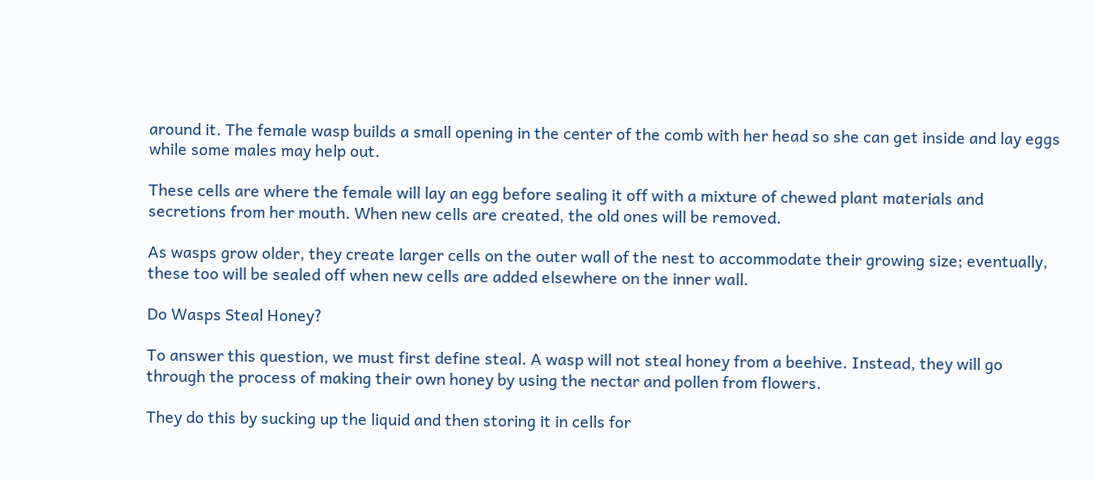around it. The female wasp builds a small opening in the center of the comb with her head so she can get inside and lay eggs while some males may help out.

These cells are where the female will lay an egg before sealing it off with a mixture of chewed plant materials and secretions from her mouth. When new cells are created, the old ones will be removed.

As wasps grow older, they create larger cells on the outer wall of the nest to accommodate their growing size; eventually, these too will be sealed off when new cells are added elsewhere on the inner wall.

Do Wasps Steal Honey?

To answer this question, we must first define steal. A wasp will not steal honey from a beehive. Instead, they will go through the process of making their own honey by using the nectar and pollen from flowers.

They do this by sucking up the liquid and then storing it in cells for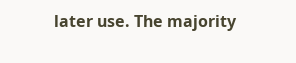later use. The majority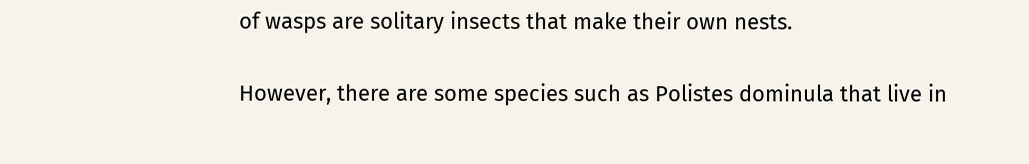of wasps are solitary insects that make their own nests.

However, there are some species such as Polistes dominula that live in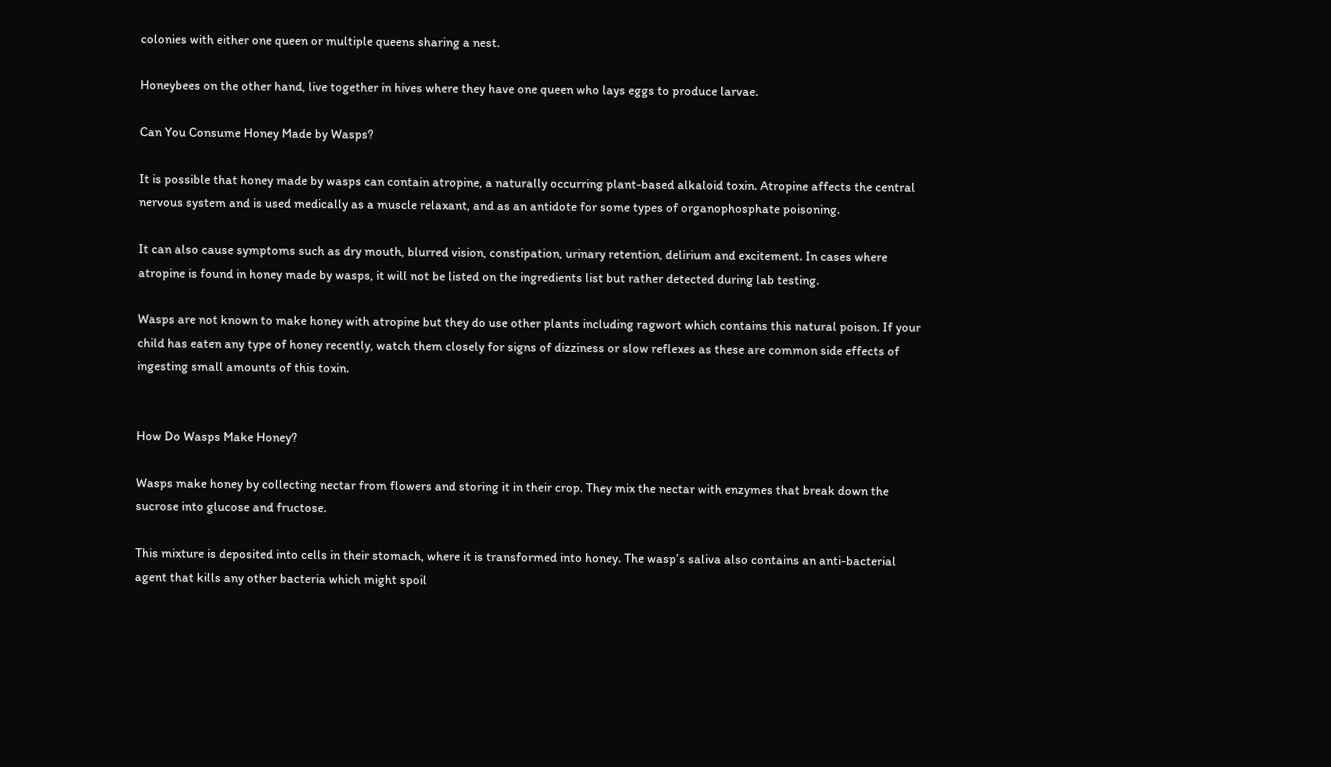colonies with either one queen or multiple queens sharing a nest.

Honeybees on the other hand, live together in hives where they have one queen who lays eggs to produce larvae.

Can You Consume Honey Made by Wasps?

It is possible that honey made by wasps can contain atropine, a naturally occurring plant-based alkaloid toxin. Atropine affects the central nervous system and is used medically as a muscle relaxant, and as an antidote for some types of organophosphate poisoning.

It can also cause symptoms such as dry mouth, blurred vision, constipation, urinary retention, delirium and excitement. In cases where atropine is found in honey made by wasps, it will not be listed on the ingredients list but rather detected during lab testing.

Wasps are not known to make honey with atropine but they do use other plants including ragwort which contains this natural poison. If your child has eaten any type of honey recently, watch them closely for signs of dizziness or slow reflexes as these are common side effects of ingesting small amounts of this toxin.


How Do Wasps Make Honey?

Wasps make honey by collecting nectar from flowers and storing it in their crop. They mix the nectar with enzymes that break down the sucrose into glucose and fructose.

This mixture is deposited into cells in their stomach, where it is transformed into honey. The wasp’s saliva also contains an anti-bacterial agent that kills any other bacteria which might spoil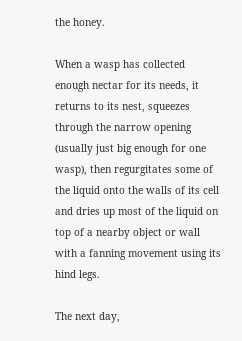the honey.

When a wasp has collected enough nectar for its needs, it returns to its nest, squeezes through the narrow opening (usually just big enough for one wasp), then regurgitates some of the liquid onto the walls of its cell and dries up most of the liquid on top of a nearby object or wall with a fanning movement using its hind legs.

The next day,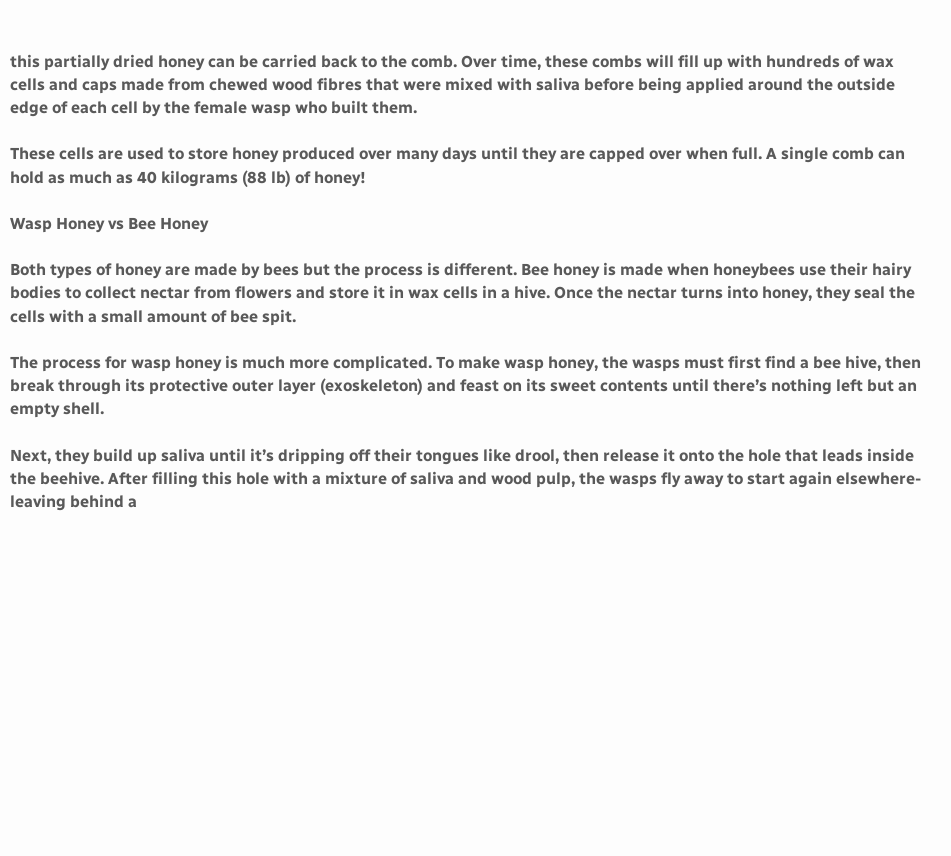this partially dried honey can be carried back to the comb. Over time, these combs will fill up with hundreds of wax cells and caps made from chewed wood fibres that were mixed with saliva before being applied around the outside edge of each cell by the female wasp who built them.

These cells are used to store honey produced over many days until they are capped over when full. A single comb can hold as much as 40 kilograms (88 lb) of honey!

Wasp Honey vs Bee Honey

Both types of honey are made by bees but the process is different. Bee honey is made when honeybees use their hairy bodies to collect nectar from flowers and store it in wax cells in a hive. Once the nectar turns into honey, they seal the cells with a small amount of bee spit.

The process for wasp honey is much more complicated. To make wasp honey, the wasps must first find a bee hive, then break through its protective outer layer (exoskeleton) and feast on its sweet contents until there’s nothing left but an empty shell.

Next, they build up saliva until it’s dripping off their tongues like drool, then release it onto the hole that leads inside the beehive. After filling this hole with a mixture of saliva and wood pulp, the wasps fly away to start again elsewhere-leaving behind a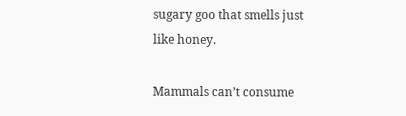sugary goo that smells just like honey.

Mammals can’t consume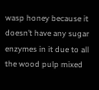wasp honey because it doesn’t have any sugar enzymes in it due to all the wood pulp mixed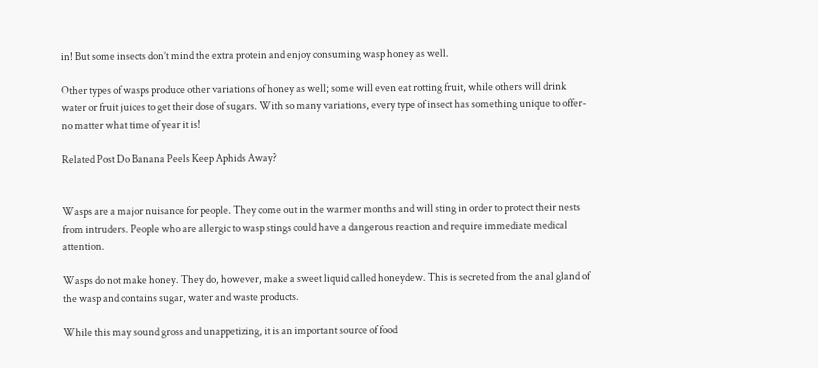in! But some insects don’t mind the extra protein and enjoy consuming wasp honey as well.

Other types of wasps produce other variations of honey as well; some will even eat rotting fruit, while others will drink water or fruit juices to get their dose of sugars. With so many variations, every type of insect has something unique to offer-no matter what time of year it is!

Related Post Do Banana Peels Keep Aphids Away?


Wasps are a major nuisance for people. They come out in the warmer months and will sting in order to protect their nests from intruders. People who are allergic to wasp stings could have a dangerous reaction and require immediate medical attention.

Wasps do not make honey. They do, however, make a sweet liquid called honeydew. This is secreted from the anal gland of the wasp and contains sugar, water and waste products.

While this may sound gross and unappetizing, it is an important source of food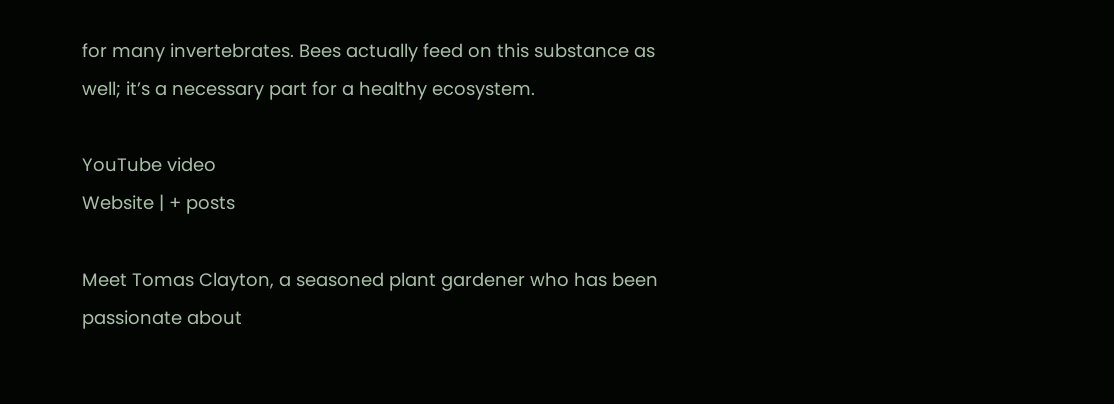for many invertebrates. Bees actually feed on this substance as well; it’s a necessary part for a healthy ecosystem.

YouTube video
Website | + posts

Meet Tomas Clayton, a seasoned plant gardener who has been passionate about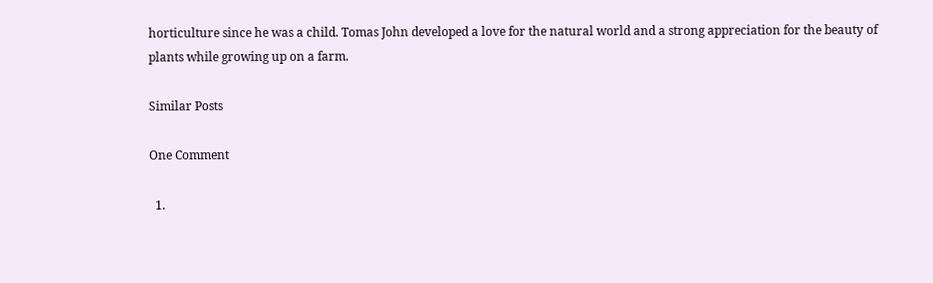horticulture since he was a child. Tomas John developed a love for the natural world and a strong appreciation for the beauty of plants while growing up on a farm.

Similar Posts

One Comment

  1.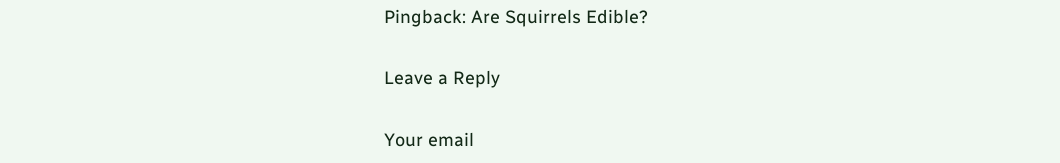Pingback: Are Squirrels Edible?

Leave a Reply

Your email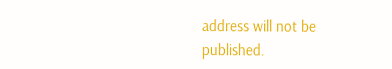address will not be published.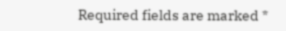Required fields are marked *